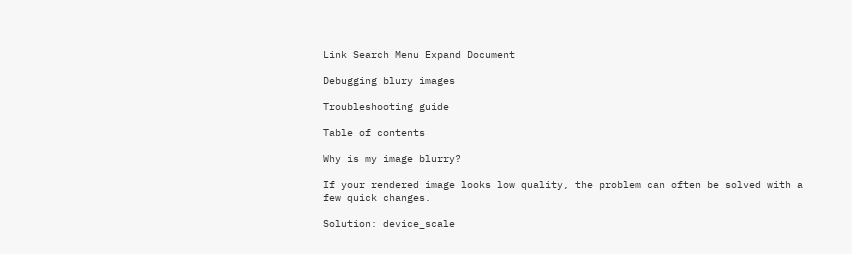Link Search Menu Expand Document

Debugging blury images

Troubleshooting guide

Table of contents

Why is my image blurry?

If your rendered image looks low quality, the problem can often be solved with a few quick changes.

Solution: device_scale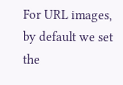For URL images, by default we set the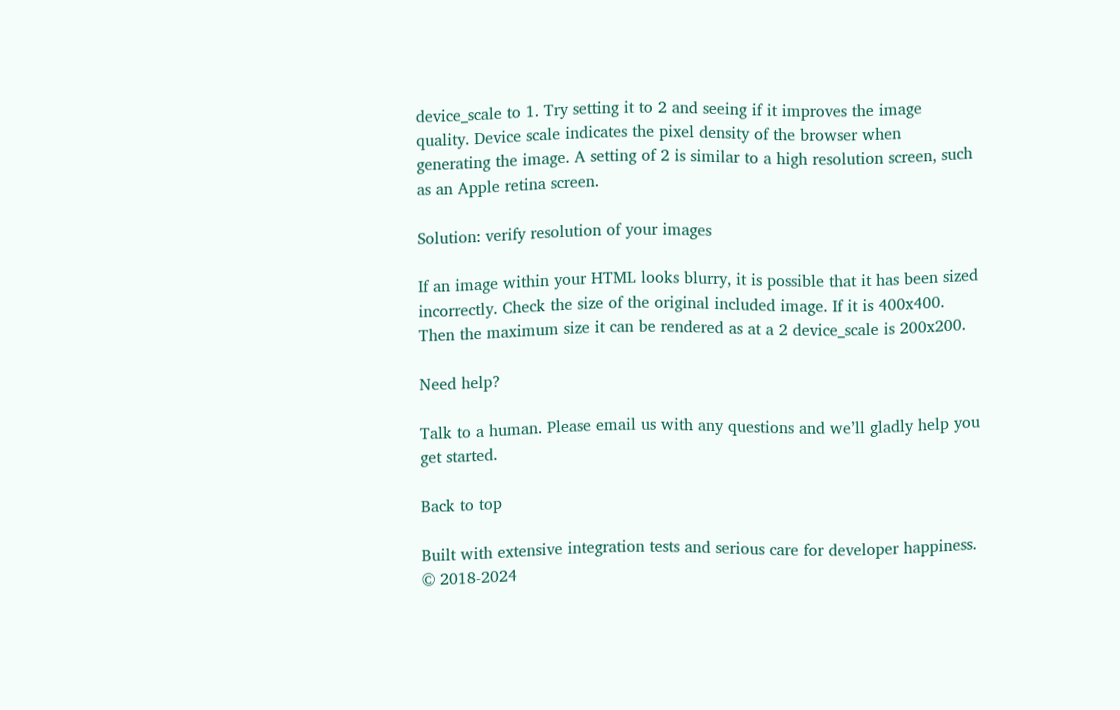device_scale to 1. Try setting it to 2 and seeing if it improves the image quality. Device scale indicates the pixel density of the browser when generating the image. A setting of 2 is similar to a high resolution screen, such as an Apple retina screen.

Solution: verify resolution of your images

If an image within your HTML looks blurry, it is possible that it has been sized incorrectly. Check the size of the original included image. If it is 400x400. Then the maximum size it can be rendered as at a 2 device_scale is 200x200.

Need help?

Talk to a human. Please email us with any questions and we’ll gladly help you get started.

Back to top

Built with extensive integration tests and serious care for developer happiness.
© 2018-2024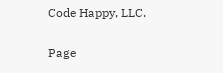Code Happy, LLC.

Page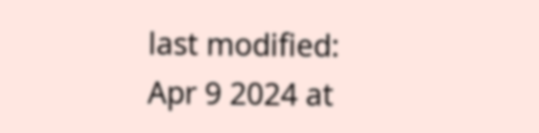last modified: Apr 9 2024 at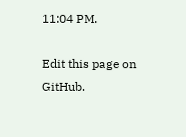11:04 PM.

Edit this page on GitHub.